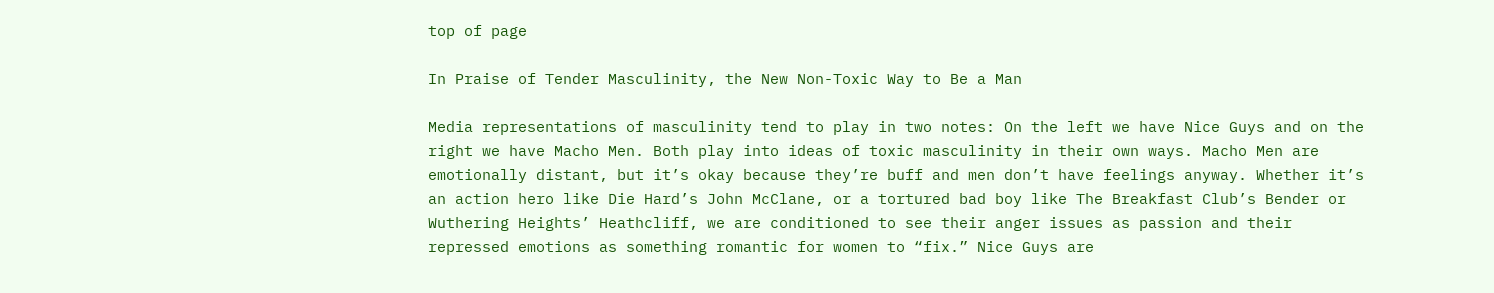top of page

In Praise of Tender Masculinity, the New Non-Toxic Way to Be a Man

Media representations of masculinity tend to play in two notes: On the left we have Nice Guys and on the right we have Macho Men. Both play into ideas of toxic masculinity in their own ways. Macho Men are emotionally distant, but it’s okay because they’re buff and men don’t have feelings anyway. Whether it’s an action hero like Die Hard’s John McClane, or a tortured bad boy like The Breakfast Club’s Bender or Wuthering Heights’ Heathcliff, we are conditioned to see their anger issues as passion and their repressed emotions as something romantic for women to “fix.” Nice Guys are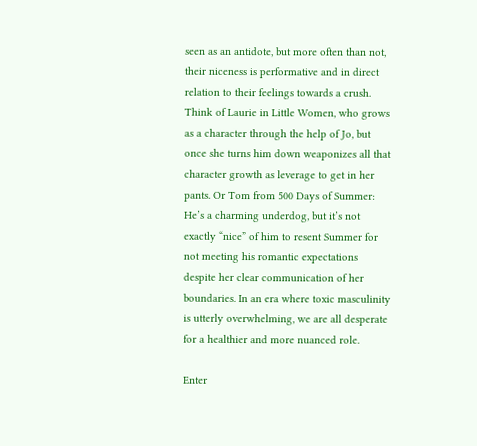seen as an antidote, but more often than not, their niceness is performative and in direct relation to their feelings towards a crush. Think of Laurie in Little Women, who grows as a character through the help of Jo, but once she turns him down weaponizes all that character growth as leverage to get in her pants. Or Tom from 500 Days of Summer: He’s a charming underdog, but it’s not exactly “nice” of him to resent Summer for not meeting his romantic expectations despite her clear communication of her boundaries. In an era where toxic masculinity is utterly overwhelming, we are all desperate for a healthier and more nuanced role.

Enter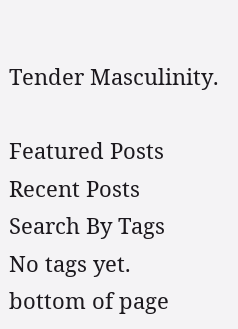Tender Masculinity.

Featured Posts
Recent Posts
Search By Tags
No tags yet.
bottom of page